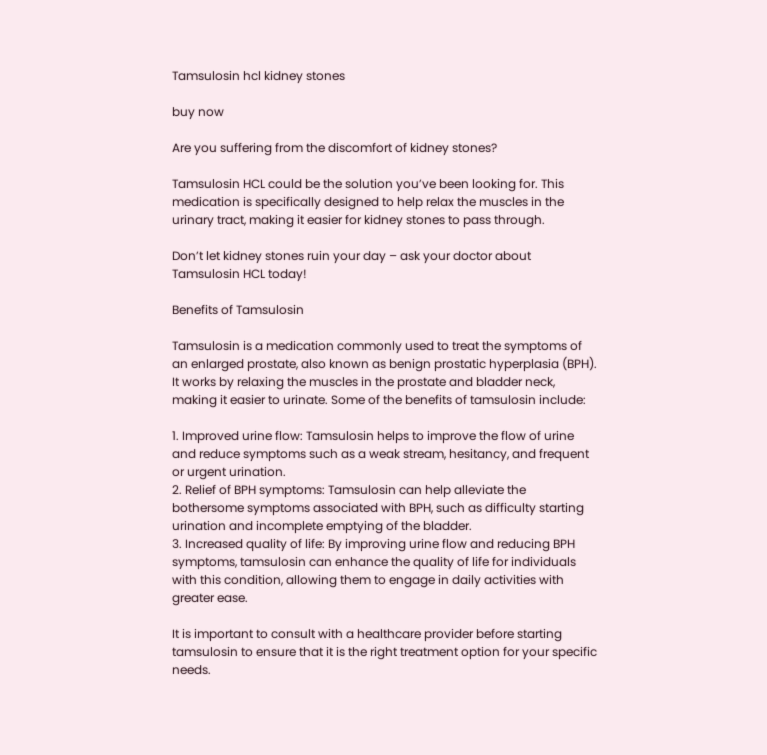Tamsulosin hcl kidney stones

buy now

Are you suffering from the discomfort of kidney stones?

Tamsulosin HCL could be the solution you’ve been looking for. This medication is specifically designed to help relax the muscles in the urinary tract, making it easier for kidney stones to pass through.

Don’t let kidney stones ruin your day – ask your doctor about Tamsulosin HCL today!

Benefits of Tamsulosin

Tamsulosin is a medication commonly used to treat the symptoms of an enlarged prostate, also known as benign prostatic hyperplasia (BPH). It works by relaxing the muscles in the prostate and bladder neck, making it easier to urinate. Some of the benefits of tamsulosin include:

1. Improved urine flow: Tamsulosin helps to improve the flow of urine and reduce symptoms such as a weak stream, hesitancy, and frequent or urgent urination.
2. Relief of BPH symptoms: Tamsulosin can help alleviate the bothersome symptoms associated with BPH, such as difficulty starting urination and incomplete emptying of the bladder.
3. Increased quality of life: By improving urine flow and reducing BPH symptoms, tamsulosin can enhance the quality of life for individuals with this condition, allowing them to engage in daily activities with greater ease.

It is important to consult with a healthcare provider before starting tamsulosin to ensure that it is the right treatment option for your specific needs.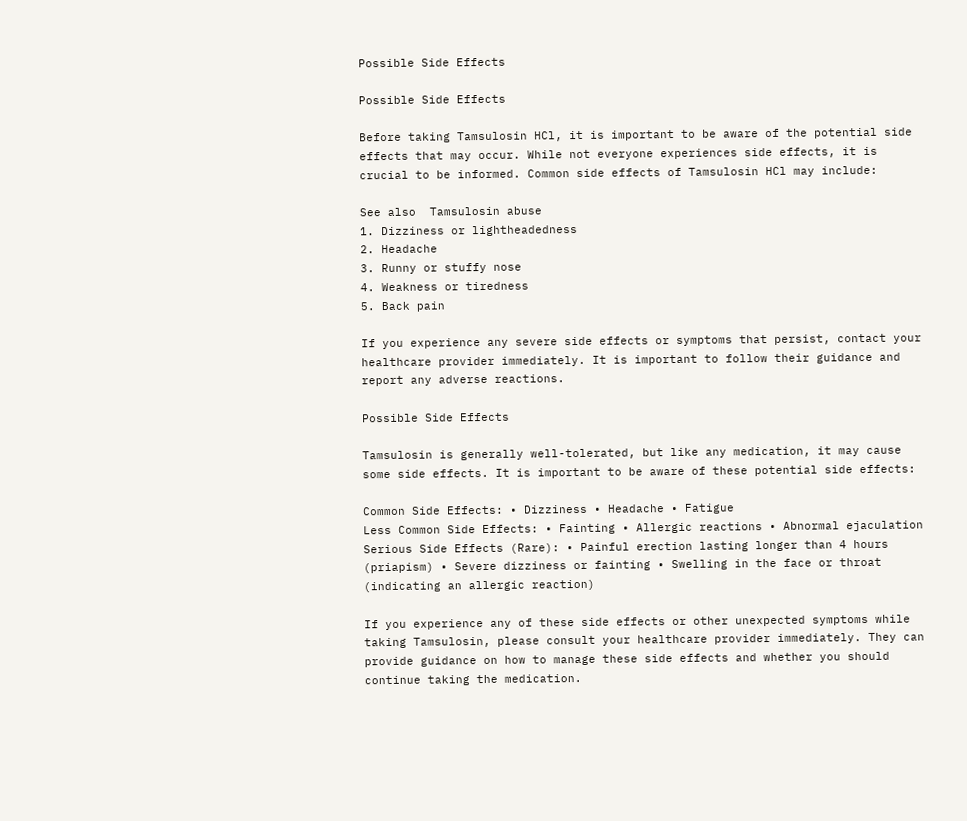Possible Side Effects

Possible Side Effects

Before taking Tamsulosin HCl, it is important to be aware of the potential side effects that may occur. While not everyone experiences side effects, it is crucial to be informed. Common side effects of Tamsulosin HCl may include:

See also  Tamsulosin abuse
1. Dizziness or lightheadedness
2. Headache
3. Runny or stuffy nose
4. Weakness or tiredness
5. Back pain

If you experience any severe side effects or symptoms that persist, contact your healthcare provider immediately. It is important to follow their guidance and report any adverse reactions.

Possible Side Effects

Tamsulosin is generally well-tolerated, but like any medication, it may cause some side effects. It is important to be aware of these potential side effects:

Common Side Effects: • Dizziness • Headache • Fatigue
Less Common Side Effects: • Fainting • Allergic reactions • Abnormal ejaculation
Serious Side Effects (Rare): • Painful erection lasting longer than 4 hours (priapism) • Severe dizziness or fainting • Swelling in the face or throat (indicating an allergic reaction)

If you experience any of these side effects or other unexpected symptoms while taking Tamsulosin, please consult your healthcare provider immediately. They can provide guidance on how to manage these side effects and whether you should continue taking the medication.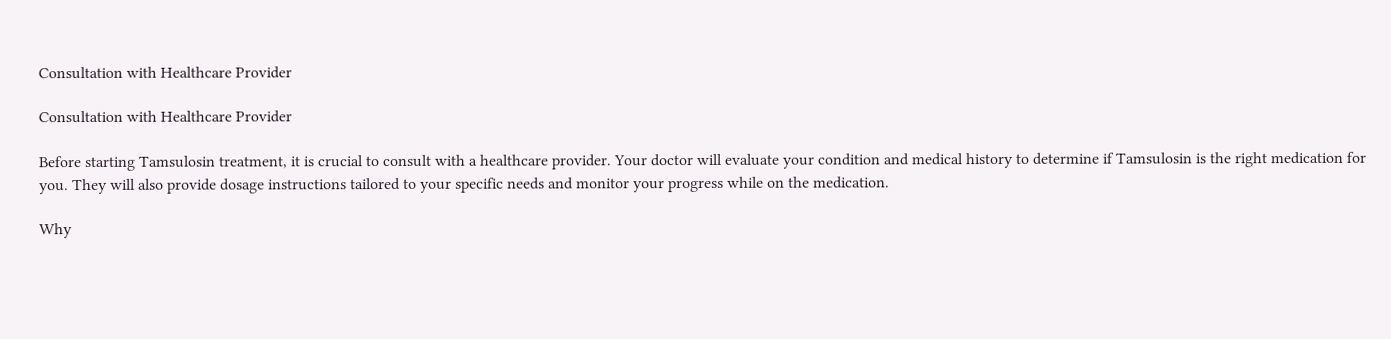Consultation with Healthcare Provider

Consultation with Healthcare Provider

Before starting Tamsulosin treatment, it is crucial to consult with a healthcare provider. Your doctor will evaluate your condition and medical history to determine if Tamsulosin is the right medication for you. They will also provide dosage instructions tailored to your specific needs and monitor your progress while on the medication.

Why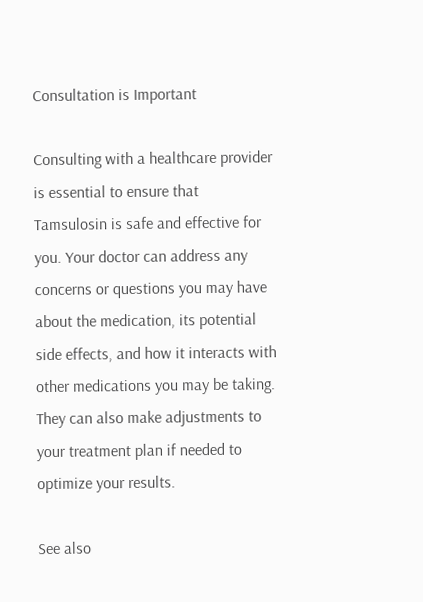Consultation is Important

Consulting with a healthcare provider is essential to ensure that Tamsulosin is safe and effective for you. Your doctor can address any concerns or questions you may have about the medication, its potential side effects, and how it interacts with other medications you may be taking. They can also make adjustments to your treatment plan if needed to optimize your results.

See also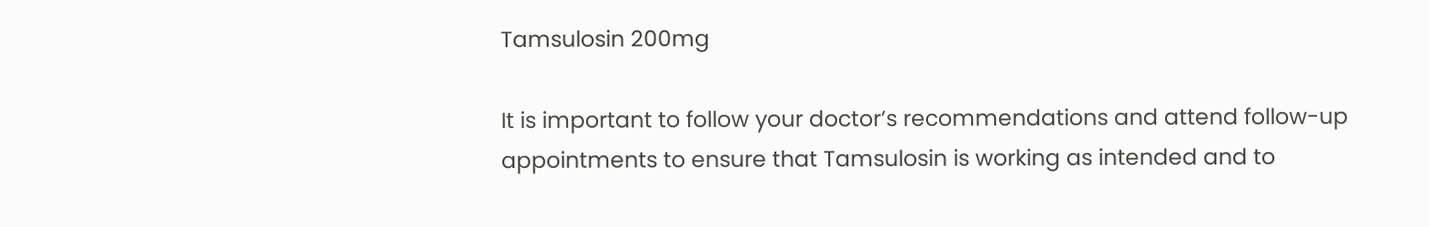Tamsulosin 200mg

It is important to follow your doctor’s recommendations and attend follow-up appointments to ensure that Tamsulosin is working as intended and to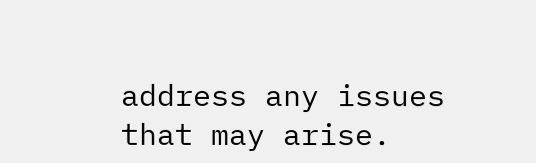address any issues that may arise.